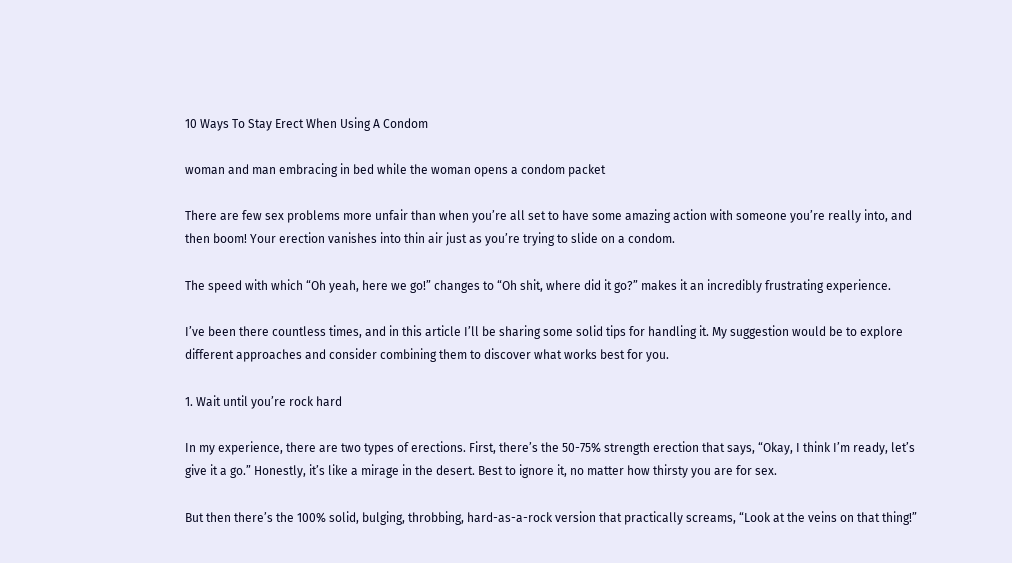10 Ways To Stay Erect When Using A Condom

woman and man embracing in bed while the woman opens a condom packet

There are few sex problems more unfair than when you’re all set to have some amazing action with someone you’re really into, and then boom! Your erection vanishes into thin air just as you’re trying to slide on a condom.

The speed with which “Oh yeah, here we go!” changes to “Oh shit, where did it go?” makes it an incredibly frustrating experience.

I’ve been there countless times, and in this article I’ll be sharing some solid tips for handling it. My suggestion would be to explore different approaches and consider combining them to discover what works best for you.

1. Wait until you’re rock hard

In my experience, there are two types of erections. First, there’s the 50-75% strength erection that says, “Okay, I think I’m ready, let’s give it a go.” Honestly, it’s like a mirage in the desert. Best to ignore it, no matter how thirsty you are for sex.

But then there’s the 100% solid, bulging, throbbing, hard-as-a-rock version that practically screams, “Look at the veins on that thing!”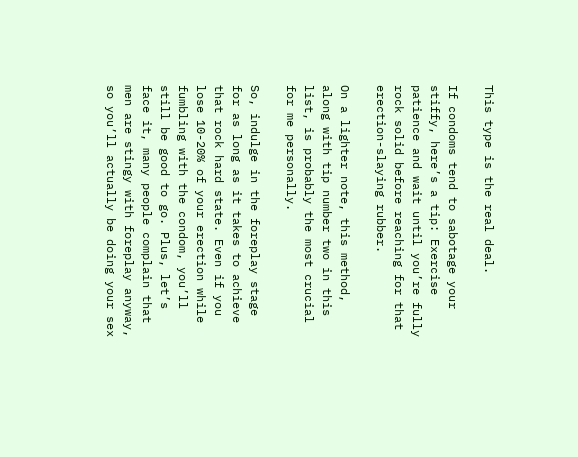This type is the real deal.

If condoms tend to sabotage your stiffy, here’s a tip: Exercise patience and wait until you’re fully rock solid before reaching for that erection-slaying rubber.

On a lighter note, this method, along with tip number two in this list, is probably the most crucial for me personally.

So, indulge in the foreplay stage for as long as it takes to achieve that rock hard state. Even if you lose 10-20% of your erection while fumbling with the condom, you’ll still be good to go. Plus, let’s face it, many people complain that men are stingy with foreplay anyway, so you’ll actually be doing your sex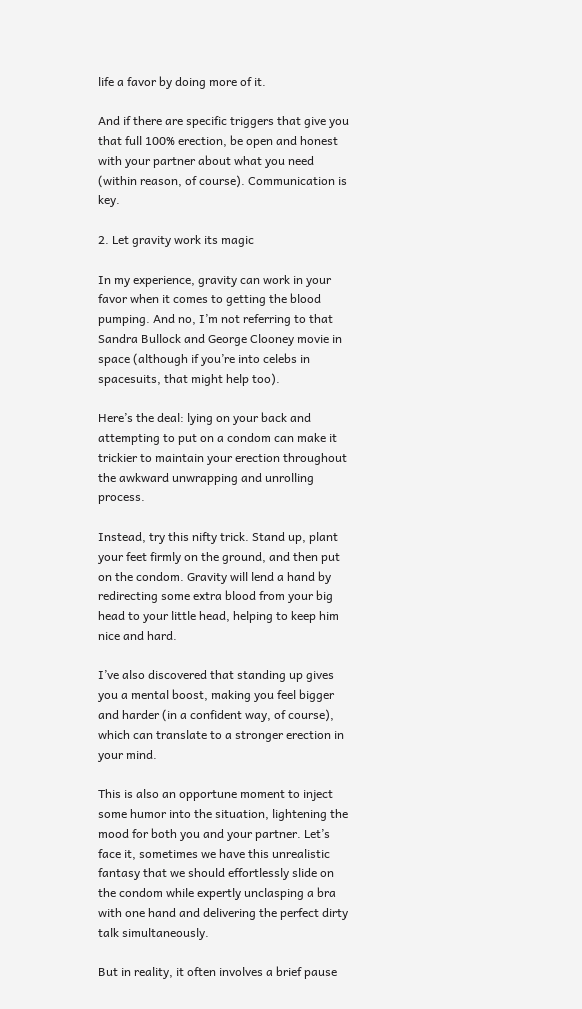life a favor by doing more of it.

And if there are specific triggers that give you that full 100% erection, be open and honest with your partner about what you need (within reason, of course). Communication is key.

2. Let gravity work its magic

In my experience, gravity can work in your favor when it comes to getting the blood pumping. And no, I’m not referring to that Sandra Bullock and George Clooney movie in space (although if you’re into celebs in spacesuits, that might help too).

Here’s the deal: lying on your back and attempting to put on a condom can make it trickier to maintain your erection throughout the awkward unwrapping and unrolling process.

Instead, try this nifty trick. Stand up, plant your feet firmly on the ground, and then put on the condom. Gravity will lend a hand by redirecting some extra blood from your big head to your little head, helping to keep him nice and hard.

I’ve also discovered that standing up gives you a mental boost, making you feel bigger and harder (in a confident way, of course), which can translate to a stronger erection in your mind.

This is also an opportune moment to inject some humor into the situation, lightening the mood for both you and your partner. Let’s face it, sometimes we have this unrealistic fantasy that we should effortlessly slide on the condom while expertly unclasping a bra with one hand and delivering the perfect dirty talk simultaneously.

But in reality, it often involves a brief pause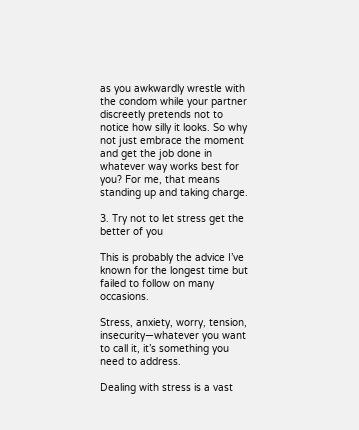as you awkwardly wrestle with the condom while your partner discreetly pretends not to notice how silly it looks. So why not just embrace the moment and get the job done in whatever way works best for you? For me, that means standing up and taking charge.

3. Try not to let stress get the better of you

This is probably the advice I’ve known for the longest time but failed to follow on many occasions.

Stress, anxiety, worry, tension, insecurity—whatever you want to call it, it’s something you need to address.

Dealing with stress is a vast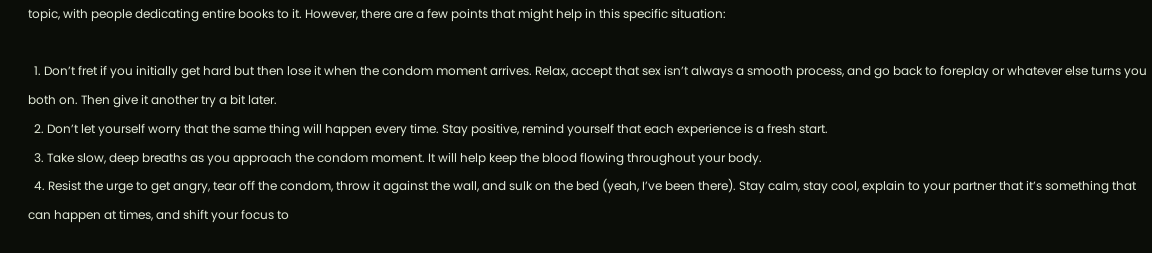topic, with people dedicating entire books to it. However, there are a few points that might help in this specific situation:

  1. Don’t fret if you initially get hard but then lose it when the condom moment arrives. Relax, accept that sex isn’t always a smooth process, and go back to foreplay or whatever else turns you both on. Then give it another try a bit later.
  2. Don’t let yourself worry that the same thing will happen every time. Stay positive, remind yourself that each experience is a fresh start.
  3. Take slow, deep breaths as you approach the condom moment. It will help keep the blood flowing throughout your body.
  4. Resist the urge to get angry, tear off the condom, throw it against the wall, and sulk on the bed (yeah, I’ve been there). Stay calm, stay cool, explain to your partner that it’s something that can happen at times, and shift your focus to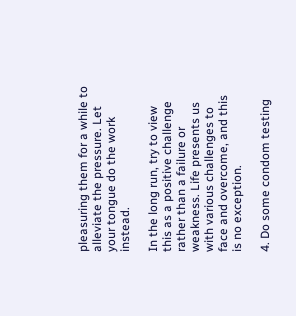pleasuring them for a while to alleviate the pressure. Let your tongue do the work instead.

In the long run, try to view this as a positive challenge rather than a failure or weakness. Life presents us with various challenges to face and overcome, and this is no exception.

4. Do some condom testing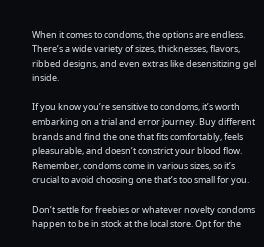When it comes to condoms, the options are endless. There’s a wide variety of sizes, thicknesses, flavors, ribbed designs, and even extras like desensitizing gel inside.

If you know you’re sensitive to condoms, it’s worth embarking on a trial and error journey. Buy different brands and find the one that fits comfortably, feels pleasurable, and doesn’t constrict your blood flow. Remember, condoms come in various sizes, so it’s crucial to avoid choosing one that’s too small for you.

Don’t settle for freebies or whatever novelty condoms happen to be in stock at the local store. Opt for the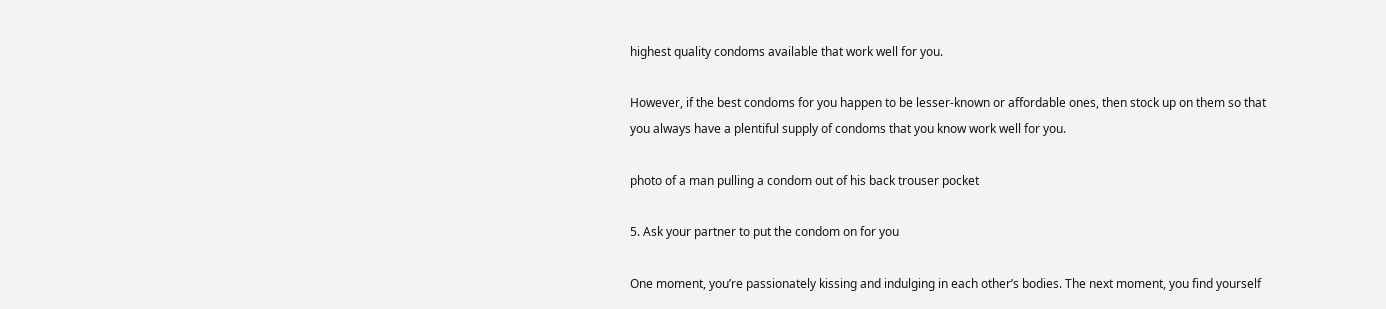highest quality condoms available that work well for you.

However, if the best condoms for you happen to be lesser-known or affordable ones, then stock up on them so that you always have a plentiful supply of condoms that you know work well for you.

photo of a man pulling a condom out of his back trouser pocket

5. Ask your partner to put the condom on for you

One moment, you’re passionately kissing and indulging in each other’s bodies. The next moment, you find yourself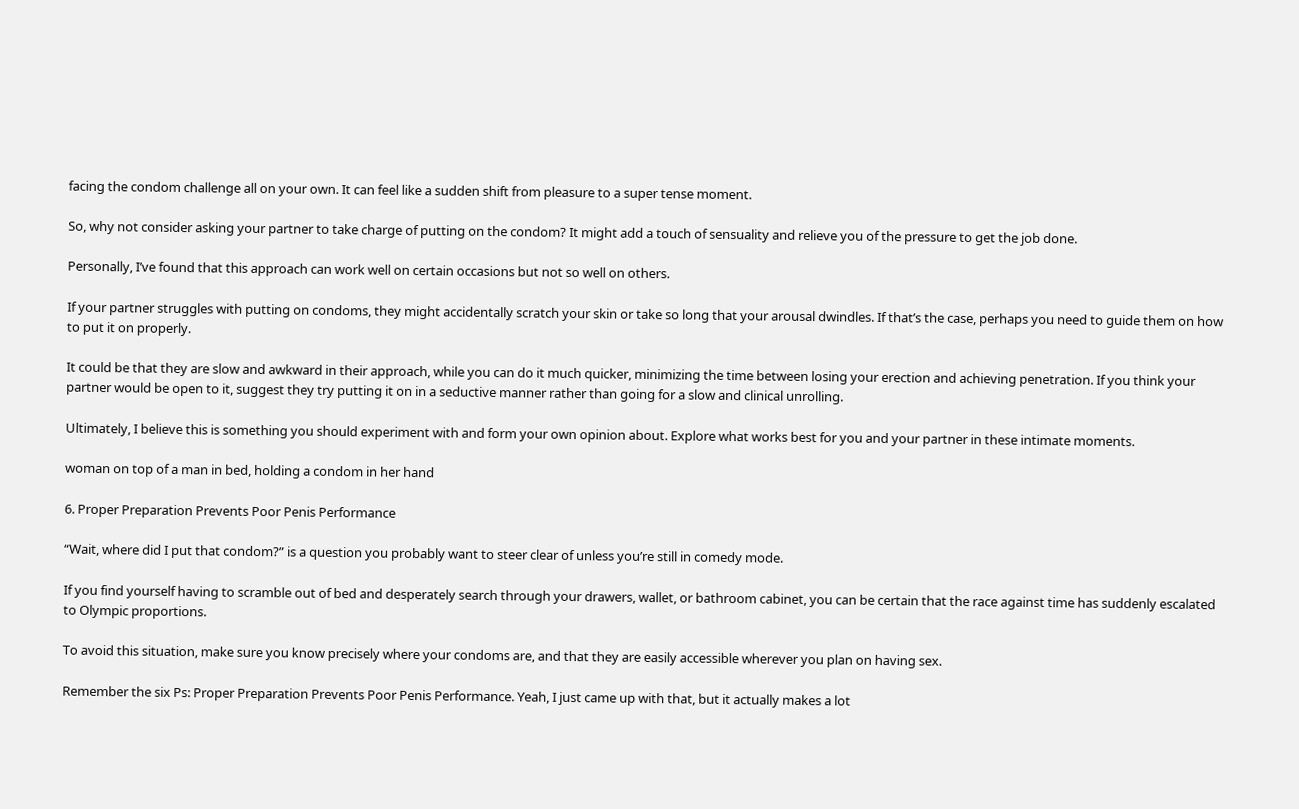facing the condom challenge all on your own. It can feel like a sudden shift from pleasure to a super tense moment.

So, why not consider asking your partner to take charge of putting on the condom? It might add a touch of sensuality and relieve you of the pressure to get the job done.

Personally, I’ve found that this approach can work well on certain occasions but not so well on others.

If your partner struggles with putting on condoms, they might accidentally scratch your skin or take so long that your arousal dwindles. If that’s the case, perhaps you need to guide them on how to put it on properly.

It could be that they are slow and awkward in their approach, while you can do it much quicker, minimizing the time between losing your erection and achieving penetration. If you think your partner would be open to it, suggest they try putting it on in a seductive manner rather than going for a slow and clinical unrolling.

Ultimately, I believe this is something you should experiment with and form your own opinion about. Explore what works best for you and your partner in these intimate moments.

woman on top of a man in bed, holding a condom in her hand

6. Proper Preparation Prevents Poor Penis Performance

“Wait, where did I put that condom?” is a question you probably want to steer clear of unless you’re still in comedy mode.

If you find yourself having to scramble out of bed and desperately search through your drawers, wallet, or bathroom cabinet, you can be certain that the race against time has suddenly escalated to Olympic proportions.

To avoid this situation, make sure you know precisely where your condoms are, and that they are easily accessible wherever you plan on having sex.

Remember the six Ps: Proper Preparation Prevents Poor Penis Performance. Yeah, I just came up with that, but it actually makes a lot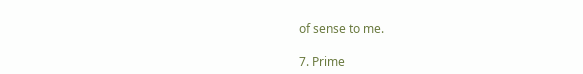of sense to me.

7. Prime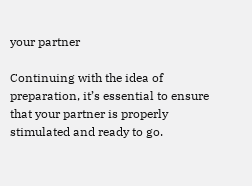your partner

Continuing with the idea of preparation, it’s essential to ensure that your partner is properly stimulated and ready to go.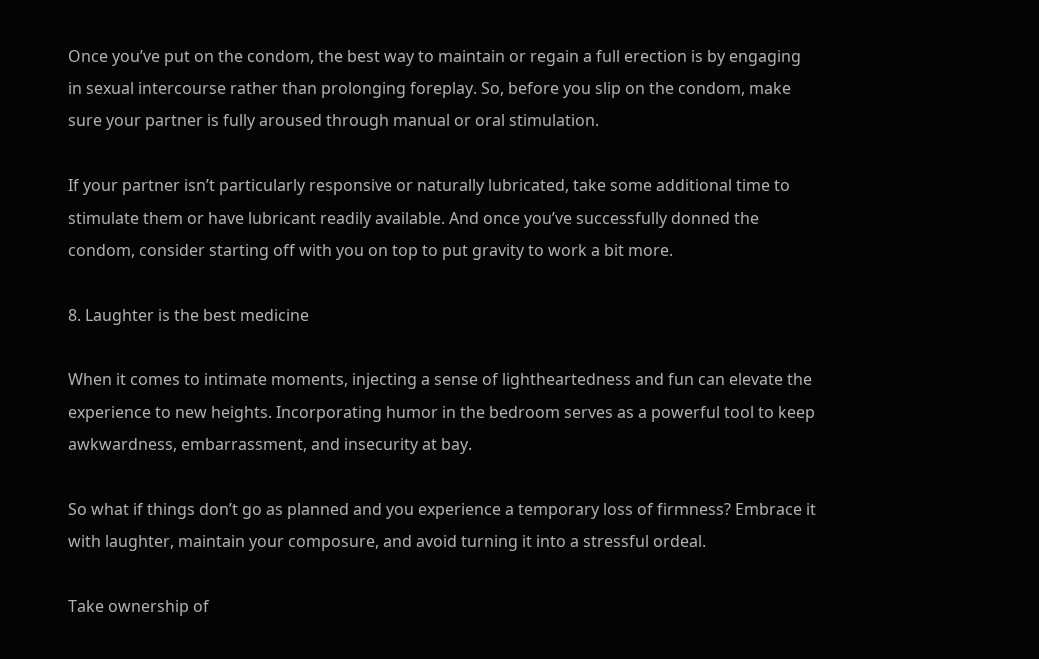Once you’ve put on the condom, the best way to maintain or regain a full erection is by engaging in sexual intercourse rather than prolonging foreplay. So, before you slip on the condom, make sure your partner is fully aroused through manual or oral stimulation.

If your partner isn’t particularly responsive or naturally lubricated, take some additional time to stimulate them or have lubricant readily available. And once you’ve successfully donned the condom, consider starting off with you on top to put gravity to work a bit more.

8. Laughter is the best medicine

When it comes to intimate moments, injecting a sense of lightheartedness and fun can elevate the experience to new heights. Incorporating humor in the bedroom serves as a powerful tool to keep awkwardness, embarrassment, and insecurity at bay.

So what if things don’t go as planned and you experience a temporary loss of firmness? Embrace it with laughter, maintain your composure, and avoid turning it into a stressful ordeal.

Take ownership of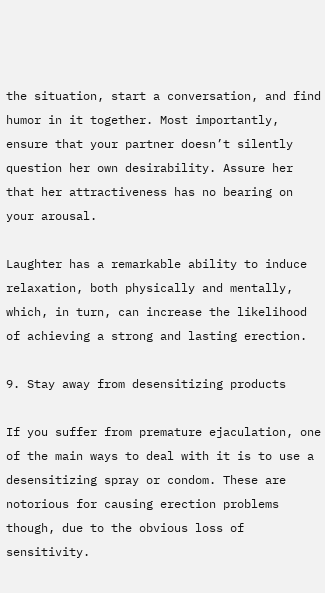the situation, start a conversation, and find humor in it together. Most importantly, ensure that your partner doesn’t silently question her own desirability. Assure her that her attractiveness has no bearing on your arousal.

Laughter has a remarkable ability to induce relaxation, both physically and mentally, which, in turn, can increase the likelihood of achieving a strong and lasting erection.

9. Stay away from desensitizing products

If you suffer from premature ejaculation, one of the main ways to deal with it is to use a desensitizing spray or condom. These are notorious for causing erection problems though, due to the obvious loss of sensitivity.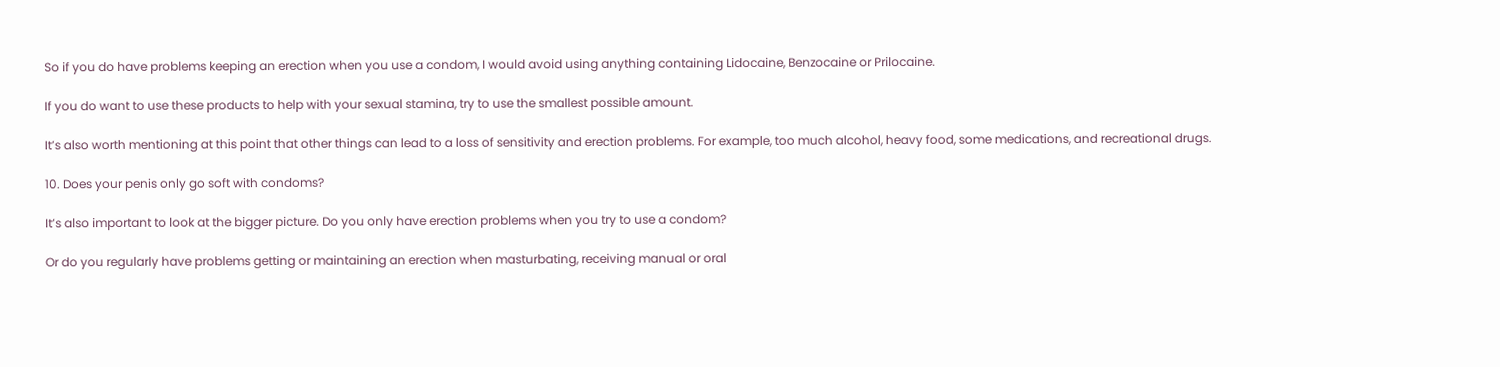So if you do have problems keeping an erection when you use a condom, I would avoid using anything containing Lidocaine, Benzocaine or Prilocaine.

If you do want to use these products to help with your sexual stamina, try to use the smallest possible amount.

It’s also worth mentioning at this point that other things can lead to a loss of sensitivity and erection problems. For example, too much alcohol, heavy food, some medications, and recreational drugs.

10. Does your penis only go soft with condoms?

It’s also important to look at the bigger picture. Do you only have erection problems when you try to use a condom?

Or do you regularly have problems getting or maintaining an erection when masturbating, receiving manual or oral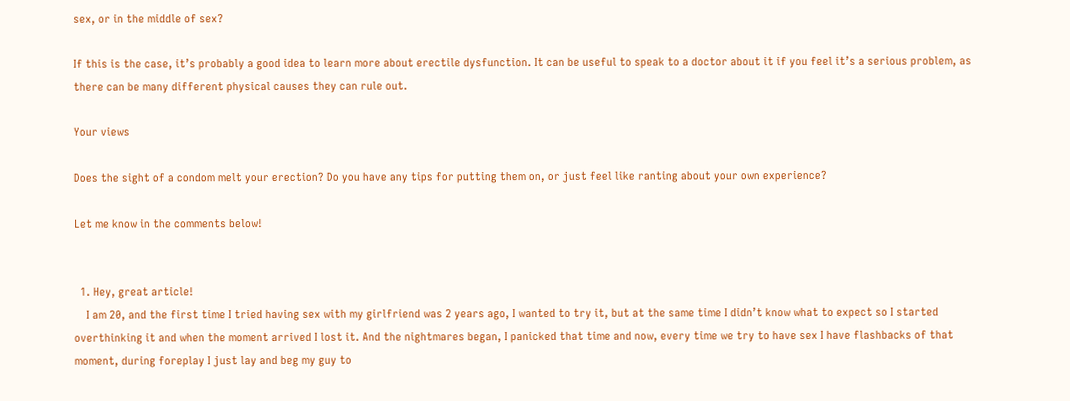sex, or in the middle of sex?

If this is the case, it’s probably a good idea to learn more about erectile dysfunction. It can be useful to speak to a doctor about it if you feel it’s a serious problem, as there can be many different physical causes they can rule out.

Your views

Does the sight of a condom melt your erection? Do you have any tips for putting them on, or just feel like ranting about your own experience?

Let me know in the comments below!


  1. Hey, great article!
    I am 20, and the first time I tried having sex with my girlfriend was 2 years ago, I wanted to try it, but at the same time I didn’t know what to expect so I started overthinking it and when the moment arrived I lost it. And the nightmares began, I panicked that time and now, every time we try to have sex I have flashbacks of that moment, during foreplay I just lay and beg my guy to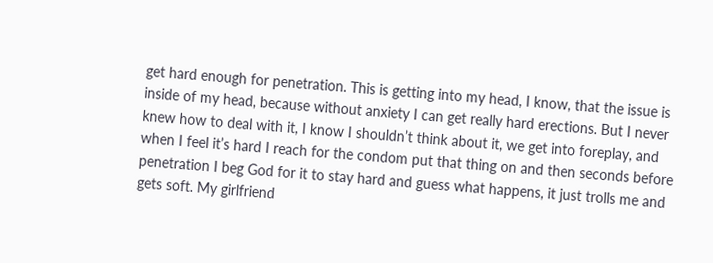get hard enough for penetration. This is getting into my head, I know, that the issue is inside of my head, because without anxiety I can get really hard erections. But I never knew how to deal with it, I know I shouldn’t think about it, we get into foreplay, and when I feel it’s hard I reach for the condom put that thing on and then seconds before penetration I beg God for it to stay hard and guess what happens, it just trolls me and gets soft. My girlfriend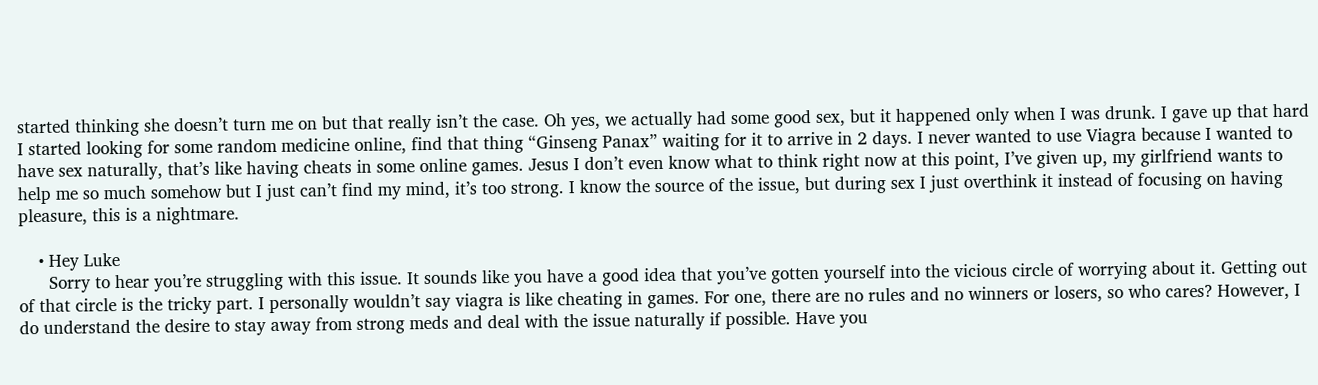started thinking she doesn’t turn me on but that really isn’t the case. Oh yes, we actually had some good sex, but it happened only when I was drunk. I gave up that hard I started looking for some random medicine online, find that thing “Ginseng Panax” waiting for it to arrive in 2 days. I never wanted to use Viagra because I wanted to have sex naturally, that’s like having cheats in some online games. Jesus I don’t even know what to think right now at this point, I’ve given up, my girlfriend wants to help me so much somehow but I just can’t find my mind, it’s too strong. I know the source of the issue, but during sex I just overthink it instead of focusing on having pleasure, this is a nightmare.

    • Hey Luke
      Sorry to hear you’re struggling with this issue. It sounds like you have a good idea that you’ve gotten yourself into the vicious circle of worrying about it. Getting out of that circle is the tricky part. I personally wouldn’t say viagra is like cheating in games. For one, there are no rules and no winners or losers, so who cares? However, I do understand the desire to stay away from strong meds and deal with the issue naturally if possible. Have you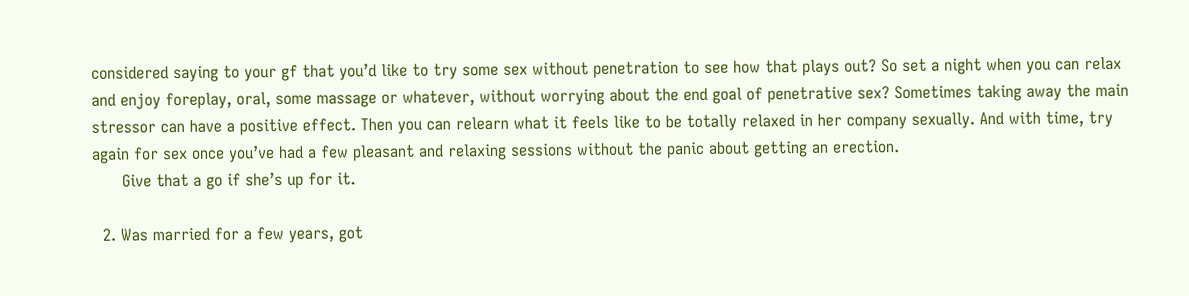considered saying to your gf that you’d like to try some sex without penetration to see how that plays out? So set a night when you can relax and enjoy foreplay, oral, some massage or whatever, without worrying about the end goal of penetrative sex? Sometimes taking away the main stressor can have a positive effect. Then you can relearn what it feels like to be totally relaxed in her company sexually. And with time, try again for sex once you’ve had a few pleasant and relaxing sessions without the panic about getting an erection.
      Give that a go if she’s up for it.

  2. Was married for a few years, got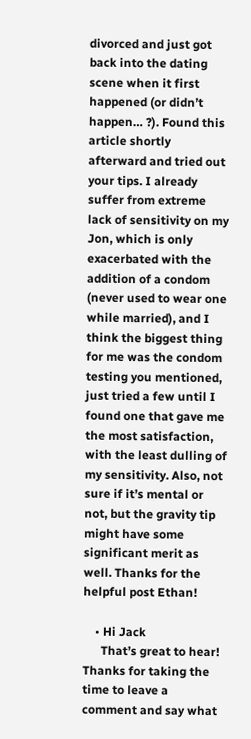divorced and just got back into the dating scene when it first happened (or didn’t happen… ?). Found this article shortly afterward and tried out your tips. I already suffer from extreme lack of sensitivity on my Jon, which is only exacerbated with the addition of a condom (never used to wear one while married), and I think the biggest thing for me was the condom testing you mentioned, just tried a few until I found one that gave me the most satisfaction, with the least dulling of my sensitivity. Also, not sure if it’s mental or not, but the gravity tip might have some significant merit as well. Thanks for the helpful post Ethan!

    • Hi Jack
      That’s great to hear! Thanks for taking the time to leave a comment and say what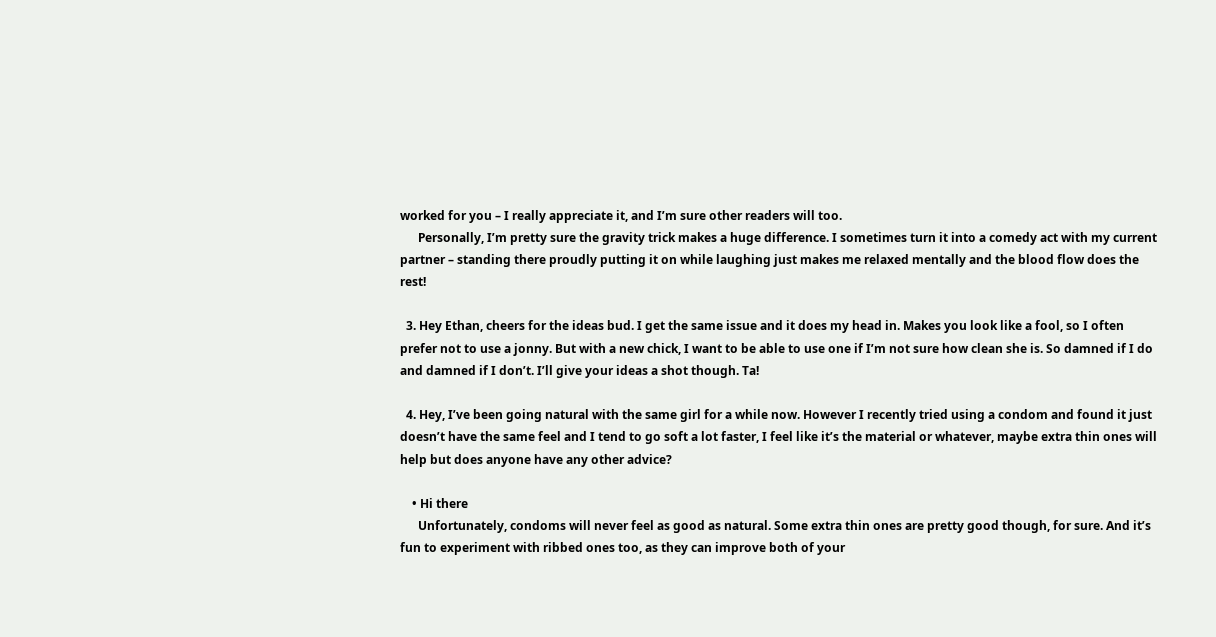worked for you – I really appreciate it, and I’m sure other readers will too.
      Personally, I’m pretty sure the gravity trick makes a huge difference. I sometimes turn it into a comedy act with my current partner – standing there proudly putting it on while laughing just makes me relaxed mentally and the blood flow does the rest!

  3. Hey Ethan, cheers for the ideas bud. I get the same issue and it does my head in. Makes you look like a fool, so I often prefer not to use a jonny. But with a new chick, I want to be able to use one if I’m not sure how clean she is. So damned if I do and damned if I don’t. I’ll give your ideas a shot though. Ta!

  4. Hey, I’ve been going natural with the same girl for a while now. However I recently tried using a condom and found it just doesn’t have the same feel and I tend to go soft a lot faster, I feel like it’s the material or whatever, maybe extra thin ones will help but does anyone have any other advice?

    • Hi there
      Unfortunately, condoms will never feel as good as natural. Some extra thin ones are pretty good though, for sure. And it’s fun to experiment with ribbed ones too, as they can improve both of your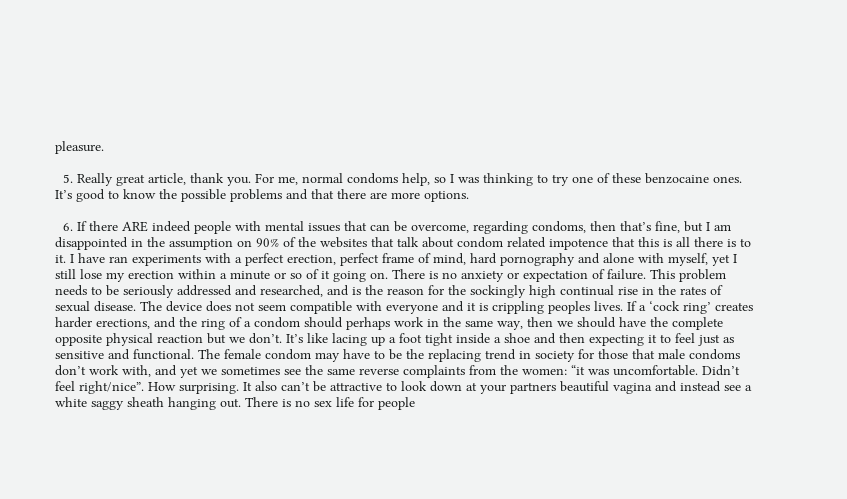pleasure.

  5. Really great article, thank you. For me, normal condoms help, so I was thinking to try one of these benzocaine ones. It’s good to know the possible problems and that there are more options.

  6. If there ARE indeed people with mental issues that can be overcome, regarding condoms, then that’s fine, but I am disappointed in the assumption on 90% of the websites that talk about condom related impotence that this is all there is to it. I have ran experiments with a perfect erection, perfect frame of mind, hard pornography and alone with myself, yet I still lose my erection within a minute or so of it going on. There is no anxiety or expectation of failure. This problem needs to be seriously addressed and researched, and is the reason for the sockingly high continual rise in the rates of sexual disease. The device does not seem compatible with everyone and it is crippling peoples lives. If a ‘cock ring’ creates harder erections, and the ring of a condom should perhaps work in the same way, then we should have the complete opposite physical reaction but we don’t. It’s like lacing up a foot tight inside a shoe and then expecting it to feel just as sensitive and functional. The female condom may have to be the replacing trend in society for those that male condoms don’t work with, and yet we sometimes see the same reverse complaints from the women: “it was uncomfortable. Didn’t feel right/nice”. How surprising. It also can’t be attractive to look down at your partners beautiful vagina and instead see a white saggy sheath hanging out. There is no sex life for people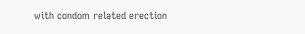with condom related erection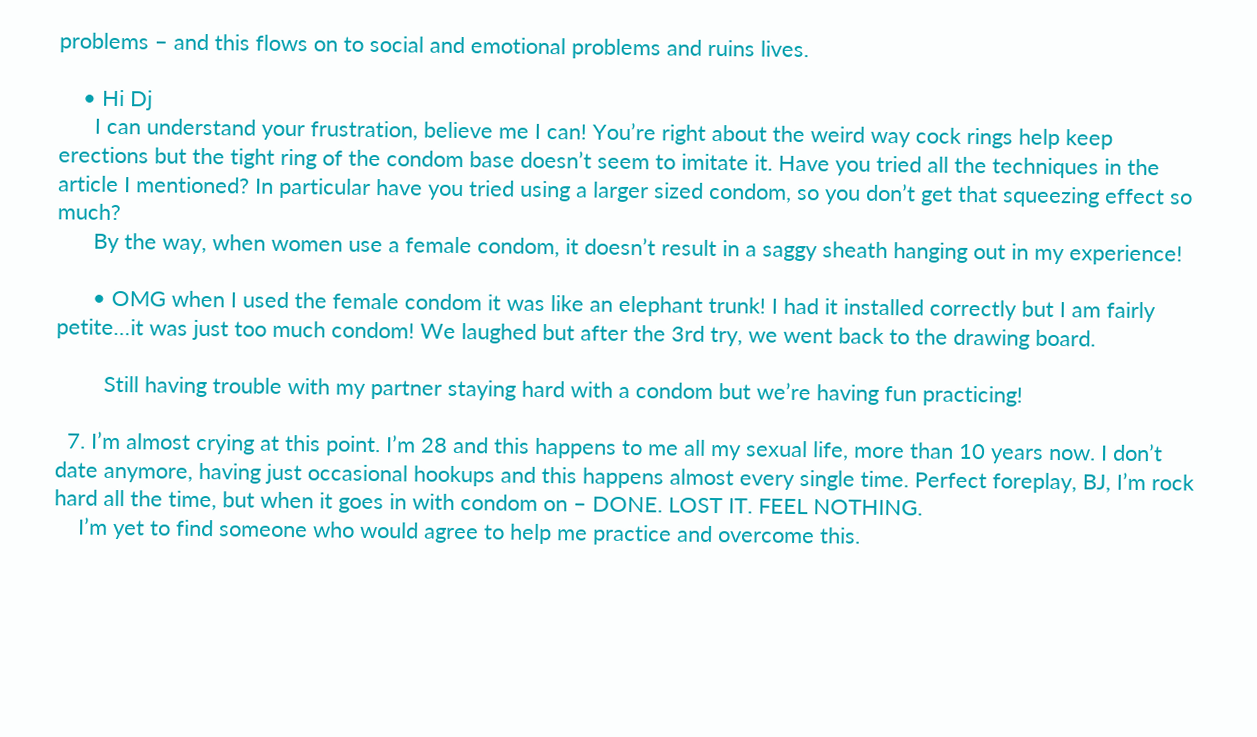problems – and this flows on to social and emotional problems and ruins lives.

    • Hi Dj
      I can understand your frustration, believe me I can! You’re right about the weird way cock rings help keep erections but the tight ring of the condom base doesn’t seem to imitate it. Have you tried all the techniques in the article I mentioned? In particular have you tried using a larger sized condom, so you don’t get that squeezing effect so much?
      By the way, when women use a female condom, it doesn’t result in a saggy sheath hanging out in my experience!

      • OMG when I used the female condom it was like an elephant trunk! I had it installed correctly but I am fairly petite…it was just too much condom! We laughed but after the 3rd try, we went back to the drawing board.

        Still having trouble with my partner staying hard with a condom but we’re having fun practicing!

  7. I’m almost crying at this point. I’m 28 and this happens to me all my sexual life, more than 10 years now. I don’t date anymore, having just occasional hookups and this happens almost every single time. Perfect foreplay, BJ, I’m rock hard all the time, but when it goes in with condom on – DONE. LOST IT. FEEL NOTHING.
    I’m yet to find someone who would agree to help me practice and overcome this.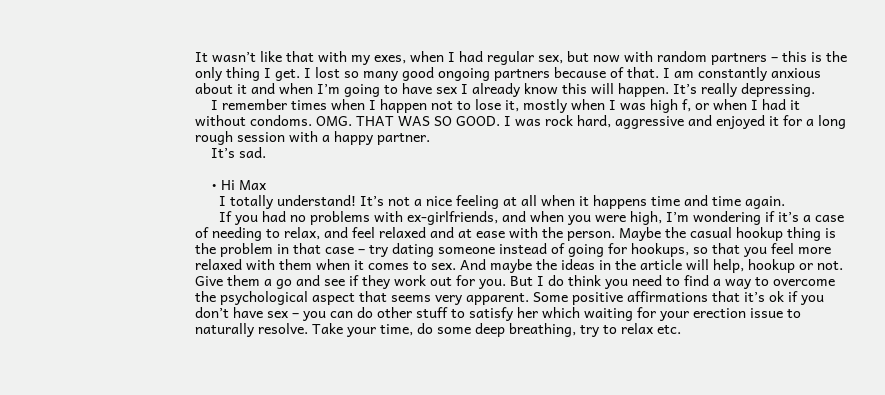It wasn’t like that with my exes, when I had regular sex, but now with random partners – this is the only thing I get. I lost so many good ongoing partners because of that. I am constantly anxious about it and when I’m going to have sex I already know this will happen. It’s really depressing.
    I remember times when I happen not to lose it, mostly when I was high f, or when I had it without condoms. OMG. THAT WAS SO GOOD. I was rock hard, aggressive and enjoyed it for a long rough session with a happy partner.
    It’s sad.

    • Hi Max
      I totally understand! It’s not a nice feeling at all when it happens time and time again.
      If you had no problems with ex-girlfriends, and when you were high, I’m wondering if it’s a case of needing to relax, and feel relaxed and at ease with the person. Maybe the casual hookup thing is the problem in that case – try dating someone instead of going for hookups, so that you feel more relaxed with them when it comes to sex. And maybe the ideas in the article will help, hookup or not. Give them a go and see if they work out for you. But I do think you need to find a way to overcome the psychological aspect that seems very apparent. Some positive affirmations that it’s ok if you don’t have sex – you can do other stuff to satisfy her which waiting for your erection issue to naturally resolve. Take your time, do some deep breathing, try to relax etc.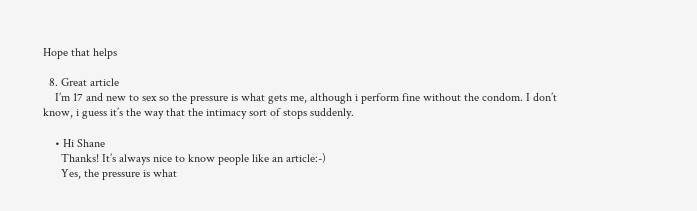Hope that helps

  8. Great article
    I’m 17 and new to sex so the pressure is what gets me, although i perform fine without the condom. I don’t know, i guess it’s the way that the intimacy sort of stops suddenly.

    • Hi Shane
      Thanks! It’s always nice to know people like an article:-)
      Yes, the pressure is what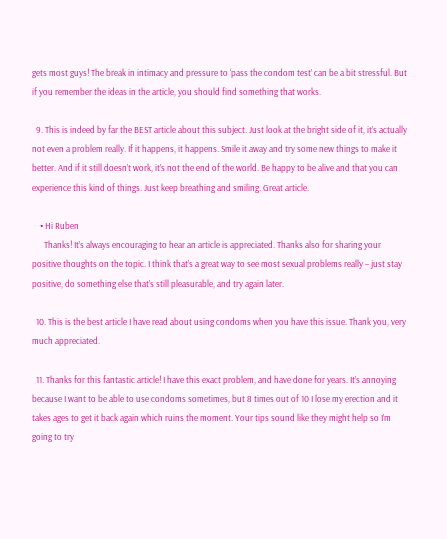gets most guys! The break in intimacy and pressure to ‘pass the condom test’ can be a bit stressful. But if you remember the ideas in the article, you should find something that works.

  9. This is indeed by far the BEST article about this subject. Just look at the bright side of it, it’s actually not even a problem really. If it happens, it happens. Smile it away and try some new things to make it better. And if it still doesn’t work, it’s not the end of the world. Be happy to be alive and that you can experience this kind of things. Just keep breathing and smiling. Great article.

    • Hi Ruben
      Thanks! It’s always encouraging to hear an article is appreciated. Thanks also for sharing your positive thoughts on the topic. I think that’s a great way to see most sexual problems really – just stay positive, do something else that’s still pleasurable, and try again later.

  10. This is the best article I have read about using condoms when you have this issue. Thank you, very much appreciated.

  11. Thanks for this fantastic article! I have this exact problem, and have done for years. It’s annoying because I want to be able to use condoms sometimes, but 8 times out of 10 I lose my erection and it takes ages to get it back again which ruins the moment. Your tips sound like they might help so I’m going to try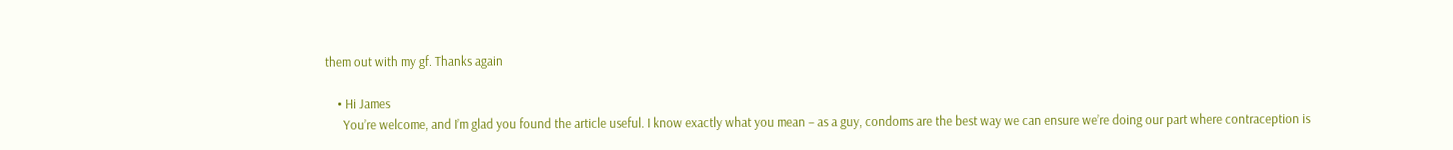them out with my gf. Thanks again

    • Hi James
      You’re welcome, and I’m glad you found the article useful. I know exactly what you mean – as a guy, condoms are the best way we can ensure we’re doing our part where contraception is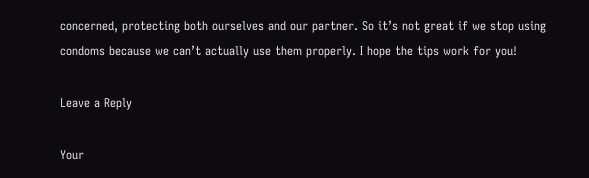concerned, protecting both ourselves and our partner. So it’s not great if we stop using condoms because we can’t actually use them properly. I hope the tips work for you!

Leave a Reply

Your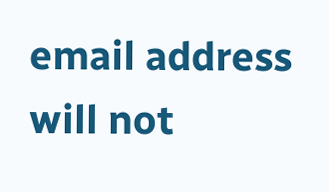email address will not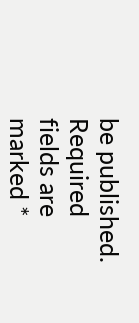be published. Required fields are marked *